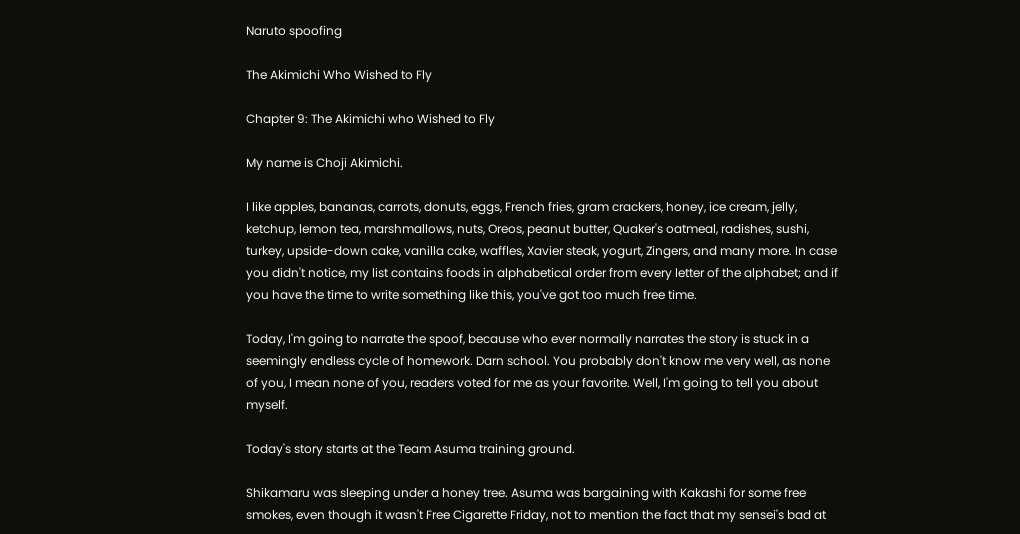Naruto spoofing

The Akimichi Who Wished to Fly

Chapter 9: The Akimichi who Wished to Fly

My name is Choji Akimichi.

I like apples, bananas, carrots, donuts, eggs, French fries, gram crackers, honey, ice cream, jelly, ketchup, lemon tea, marshmallows, nuts, Oreos, peanut butter, Quaker's oatmeal, radishes, sushi, turkey, upside-down cake, vanilla cake, waffles, Xavier steak, yogurt, Zingers, and many more. In case you didn't notice, my list contains foods in alphabetical order from every letter of the alphabet; and if you have the time to write something like this, you've got too much free time.

Today, I'm going to narrate the spoof, because who ever normally narrates the story is stuck in a seemingly endless cycle of homework. Darn school. You probably don't know me very well, as none of you, I mean none of you, readers voted for me as your favorite. Well, I'm going to tell you about myself.

Today's story starts at the Team Asuma training ground.

Shikamaru was sleeping under a honey tree. Asuma was bargaining with Kakashi for some free smokes, even though it wasn't Free Cigarette Friday, not to mention the fact that my sensei's bad at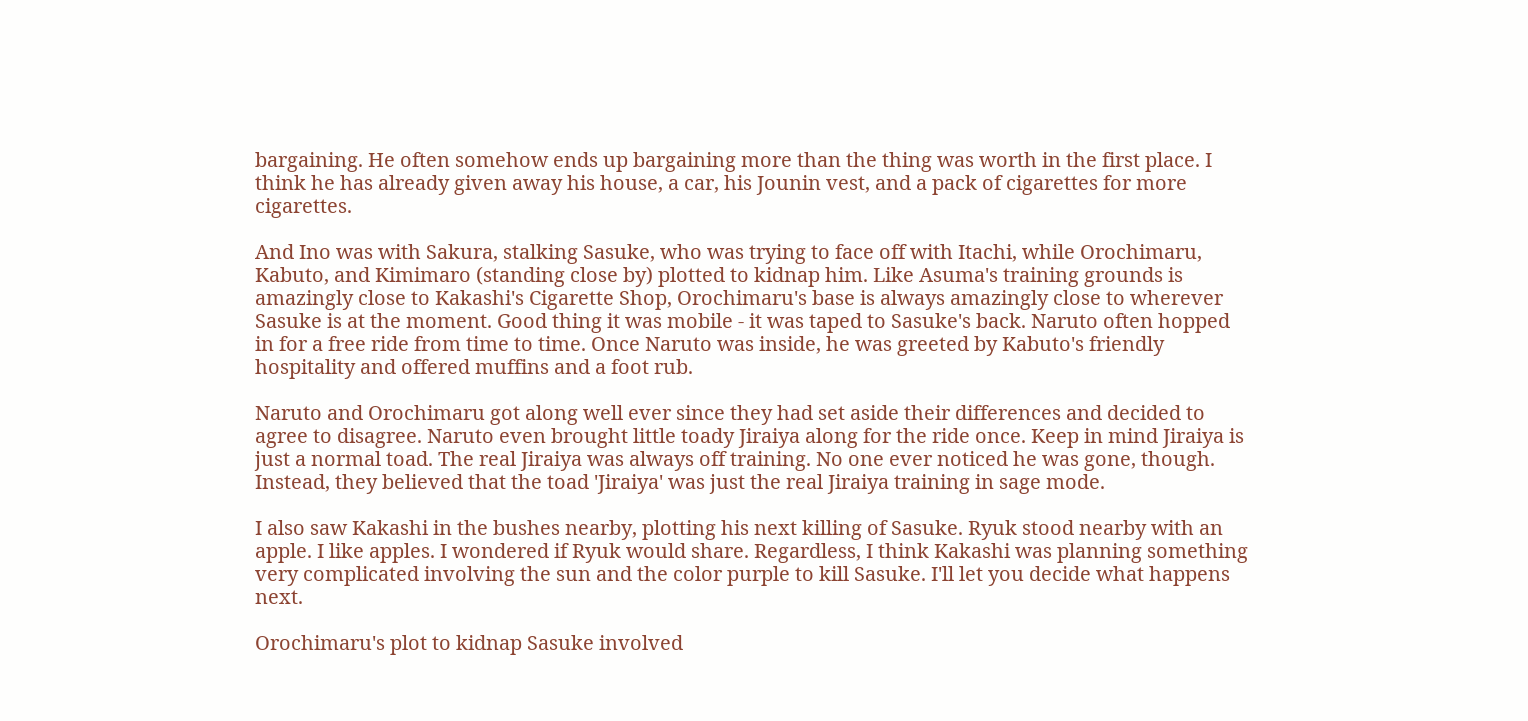bargaining. He often somehow ends up bargaining more than the thing was worth in the first place. I think he has already given away his house, a car, his Jounin vest, and a pack of cigarettes for more cigarettes.

And Ino was with Sakura, stalking Sasuke, who was trying to face off with Itachi, while Orochimaru, Kabuto, and Kimimaro (standing close by) plotted to kidnap him. Like Asuma's training grounds is amazingly close to Kakashi's Cigarette Shop, Orochimaru's base is always amazingly close to wherever Sasuke is at the moment. Good thing it was mobile - it was taped to Sasuke's back. Naruto often hopped in for a free ride from time to time. Once Naruto was inside, he was greeted by Kabuto's friendly hospitality and offered muffins and a foot rub.

Naruto and Orochimaru got along well ever since they had set aside their differences and decided to agree to disagree. Naruto even brought little toady Jiraiya along for the ride once. Keep in mind Jiraiya is just a normal toad. The real Jiraiya was always off training. No one ever noticed he was gone, though. Instead, they believed that the toad 'Jiraiya' was just the real Jiraiya training in sage mode.

I also saw Kakashi in the bushes nearby, plotting his next killing of Sasuke. Ryuk stood nearby with an apple. I like apples. I wondered if Ryuk would share. Regardless, I think Kakashi was planning something very complicated involving the sun and the color purple to kill Sasuke. I'll let you decide what happens next.

Orochimaru's plot to kidnap Sasuke involved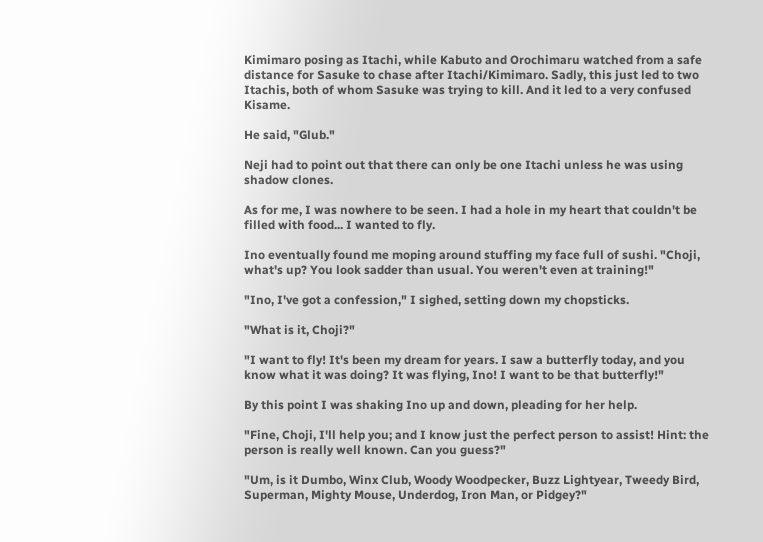Kimimaro posing as Itachi, while Kabuto and Orochimaru watched from a safe distance for Sasuke to chase after Itachi/Kimimaro. Sadly, this just led to two Itachis, both of whom Sasuke was trying to kill. And it led to a very confused Kisame.

He said, "Glub."

Neji had to point out that there can only be one Itachi unless he was using shadow clones.

As for me, I was nowhere to be seen. I had a hole in my heart that couldn't be filled with food... I wanted to fly.

Ino eventually found me moping around stuffing my face full of sushi. "Choji, what's up? You look sadder than usual. You weren't even at training!"

"Ino, I've got a confession," I sighed, setting down my chopsticks.

"What is it, Choji?"

"I want to fly! It's been my dream for years. I saw a butterfly today, and you know what it was doing? It was flying, Ino! I want to be that butterfly!"

By this point I was shaking Ino up and down, pleading for her help.

"Fine, Choji, I'll help you; and I know just the perfect person to assist! Hint: the person is really well known. Can you guess?"

"Um, is it Dumbo, Winx Club, Woody Woodpecker, Buzz Lightyear, Tweedy Bird, Superman, Mighty Mouse, Underdog, Iron Man, or Pidgey?"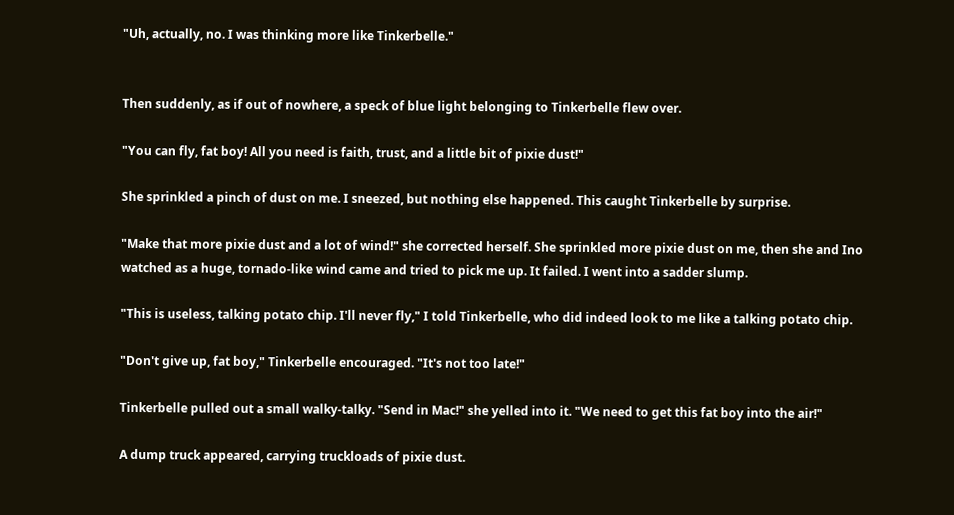"Uh, actually, no. I was thinking more like Tinkerbelle."


Then suddenly, as if out of nowhere, a speck of blue light belonging to Tinkerbelle flew over.

"You can fly, fat boy! All you need is faith, trust, and a little bit of pixie dust!"

She sprinkled a pinch of dust on me. I sneezed, but nothing else happened. This caught Tinkerbelle by surprise.

"Make that more pixie dust and a lot of wind!" she corrected herself. She sprinkled more pixie dust on me, then she and Ino watched as a huge, tornado-like wind came and tried to pick me up. It failed. I went into a sadder slump.

"This is useless, talking potato chip. I'll never fly," I told Tinkerbelle, who did indeed look to me like a talking potato chip.

"Don't give up, fat boy," Tinkerbelle encouraged. "It's not too late!"

Tinkerbelle pulled out a small walky-talky. "Send in Mac!" she yelled into it. "We need to get this fat boy into the air!"

A dump truck appeared, carrying truckloads of pixie dust.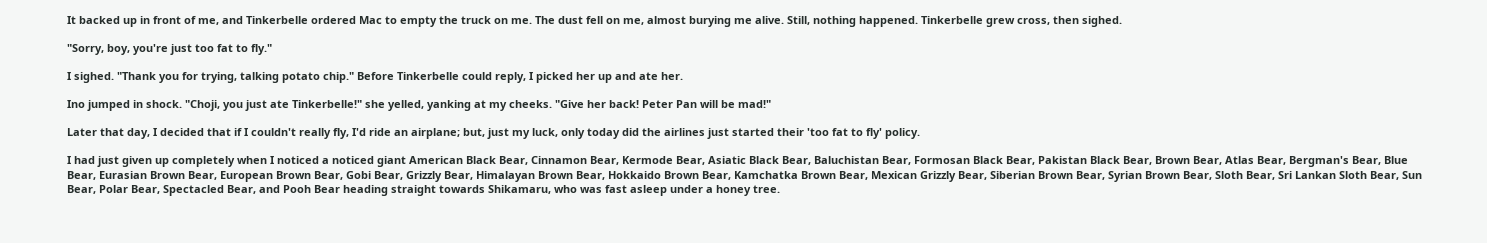It backed up in front of me, and Tinkerbelle ordered Mac to empty the truck on me. The dust fell on me, almost burying me alive. Still, nothing happened. Tinkerbelle grew cross, then sighed.

"Sorry, boy, you're just too fat to fly."

I sighed. "Thank you for trying, talking potato chip." Before Tinkerbelle could reply, I picked her up and ate her.

Ino jumped in shock. "Choji, you just ate Tinkerbelle!" she yelled, yanking at my cheeks. "Give her back! Peter Pan will be mad!"

Later that day, I decided that if I couldn't really fly, I'd ride an airplane; but, just my luck, only today did the airlines just started their 'too fat to fly' policy.

I had just given up completely when I noticed a noticed giant American Black Bear, Cinnamon Bear, Kermode Bear, Asiatic Black Bear, Baluchistan Bear, Formosan Black Bear, Pakistan Black Bear, Brown Bear, Atlas Bear, Bergman's Bear, Blue Bear, Eurasian Brown Bear, European Brown Bear, Gobi Bear, Grizzly Bear, Himalayan Brown Bear, Hokkaido Brown Bear, Kamchatka Brown Bear, Mexican Grizzly Bear, Siberian Brown Bear, Syrian Brown Bear, Sloth Bear, Sri Lankan Sloth Bear, Sun Bear, Polar Bear, Spectacled Bear, and Pooh Bear heading straight towards Shikamaru, who was fast asleep under a honey tree.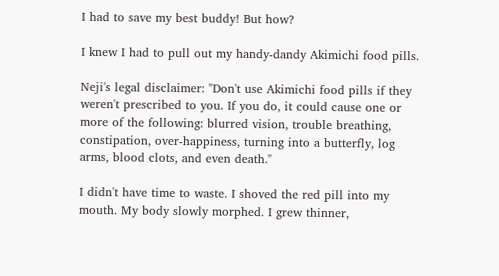I had to save my best buddy! But how?

I knew I had to pull out my handy-dandy Akimichi food pills.

Neji's legal disclaimer: "Don't use Akimichi food pills if they weren't prescribed to you. If you do, it could cause one or more of the following: blurred vision, trouble breathing, constipation, over-happiness, turning into a butterfly, log arms, blood clots, and even death."

I didn't have time to waste. I shoved the red pill into my mouth. My body slowly morphed. I grew thinner,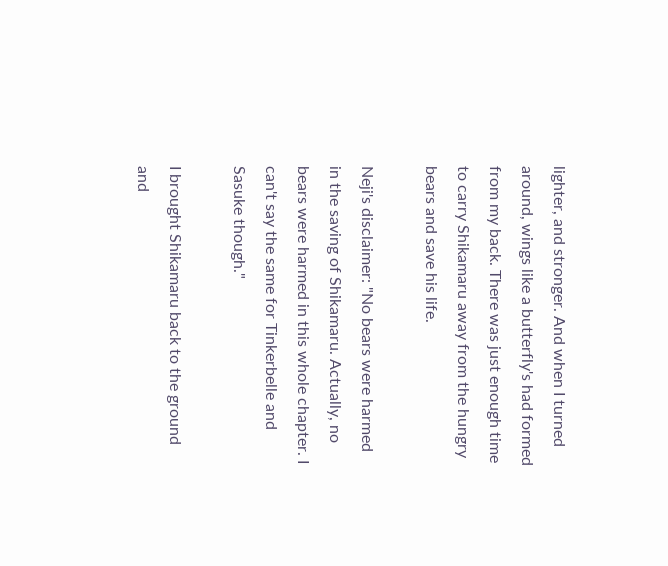lighter, and stronger. And when I turned around, wings like a butterfly's had formed from my back. There was just enough time to carry Shikamaru away from the hungry bears and save his life.

Neji's disclaimer: "No bears were harmed in the saving of Shikamaru. Actually, no bears were harmed in this whole chapter. I can't say the same for Tinkerbelle and Sasuke though."

I brought Shikamaru back to the ground and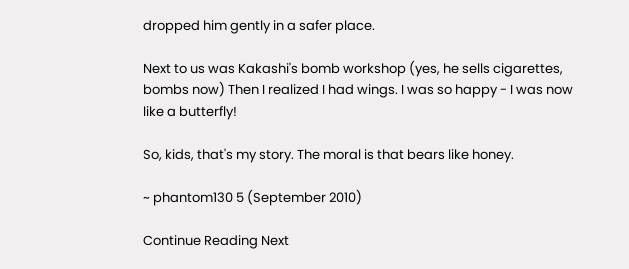dropped him gently in a safer place.

Next to us was Kakashi's bomb workshop (yes, he sells cigarettes, bombs now) Then I realized I had wings. I was so happy - I was now like a butterfly!

So, kids, that's my story. The moral is that bears like honey.

~ phantom130 5 (September 2010)

Continue Reading Next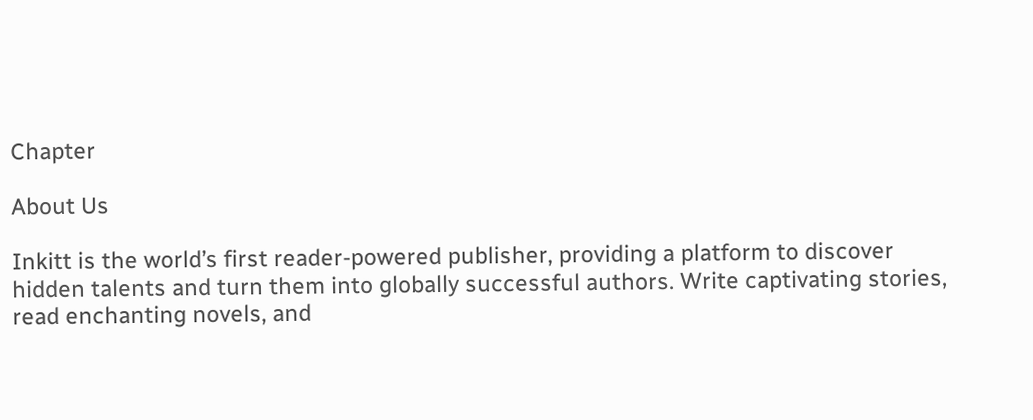Chapter

About Us

Inkitt is the world’s first reader-powered publisher, providing a platform to discover hidden talents and turn them into globally successful authors. Write captivating stories, read enchanting novels, and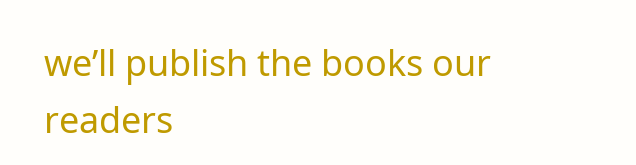we’ll publish the books our readers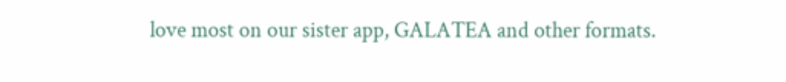love most on our sister app, GALATEA and other formats.